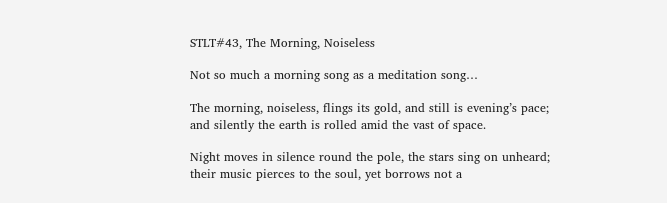STLT#43, The Morning, Noiseless

Not so much a morning song as a meditation song…

The morning, noiseless, flings its gold, and still is evening’s pace;
and silently the earth is rolled amid the vast of space.

Night moves in silence round the pole, the stars sing on unheard;
their music pierces to the soul, yet borrows not a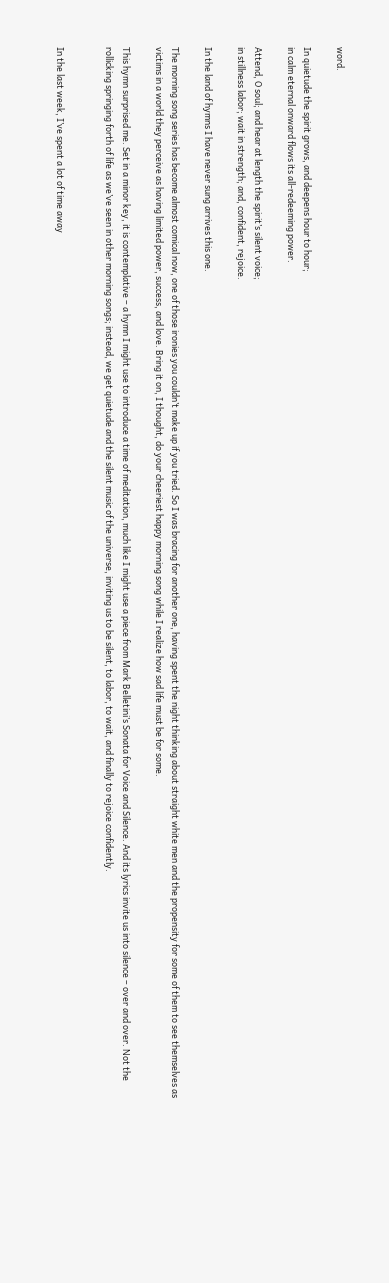word.

In quietude the spirit grows, and deepens hour to hour;
in calm eternal onward flows its all-redeeming power.

Attend, O soul; and hear at length the spirit’s silent voice;
in stillness labor; wait in strength; and, confident, rejoice.

In the land of hymns I have never sung arrives this one.

The morning song series has become almost comical now, one of those ironies you couldn’t make up if you tried. So I was bracing for another one, having spent the night thinking about straight white men and the propensity for some of them to see themselves as victims in a world they perceive as having limited power, success, and love. Bring it on, I thought, do your cheeriest happy morning song while I realize how sad life must be for some.

This hymn surprised me. Set in a minor key, it is contemplative – a hymn I might use to introduce a time of meditation, much like I might use a piece from Mark Belletini’s Sonata for Voice and Silence. And its lyrics invite us into silence – over and over. Not the rollicking springing forth of life as we’ve seen in other morning songs; instead, we get quietude and the silent music of the universe, inviting us to be silent, to labor, to wait, and finally to rejoice confidently.


In the last week, I’ve spent a lot of time away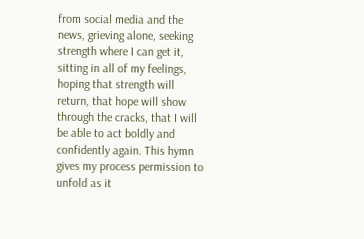from social media and the news, grieving alone, seeking strength where I can get it, sitting in all of my feelings, hoping that strength will return, that hope will show through the cracks, that I will be able to act boldly and confidently again. This hymn gives my process permission to unfold as it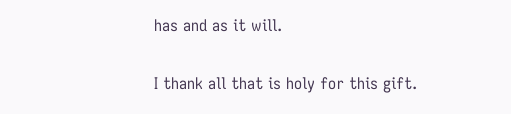has and as it will.

I thank all that is holy for this gift.